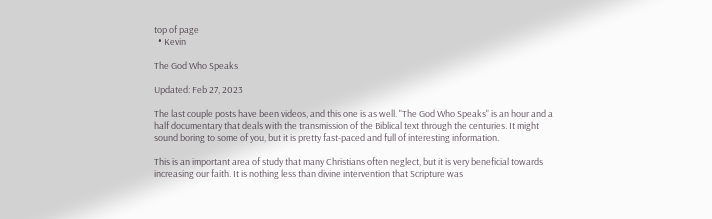top of page
  • Kevin

The God Who Speaks

Updated: Feb 27, 2023

The last couple posts have been videos, and this one is as well. "The God Who Speaks" is an hour and a half documentary that deals with the transmission of the Biblical text through the centuries. It might sound boring to some of you, but it is pretty fast-paced and full of interesting information.

This is an important area of study that many Christians often neglect, but it is very beneficial towards increasing our faith. It is nothing less than divine intervention that Scripture was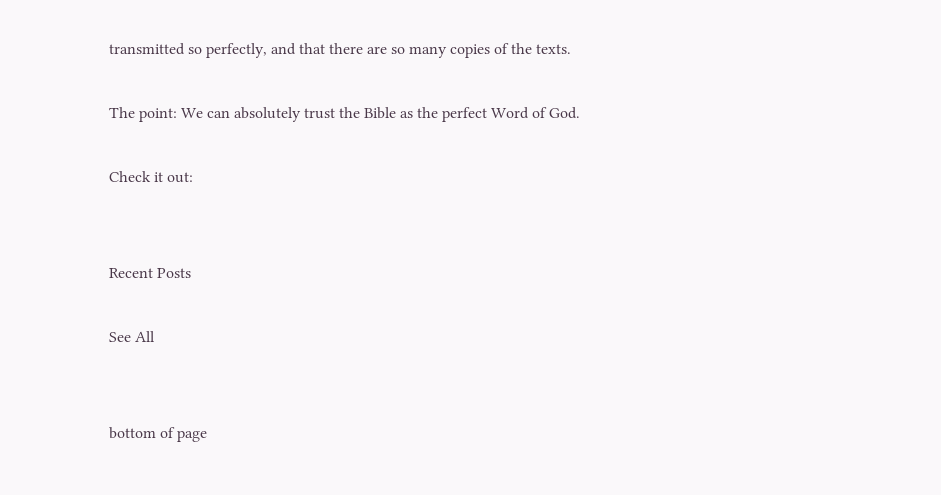transmitted so perfectly, and that there are so many copies of the texts.

The point: We can absolutely trust the Bible as the perfect Word of God.

Check it out:


Recent Posts

See All


bottom of page